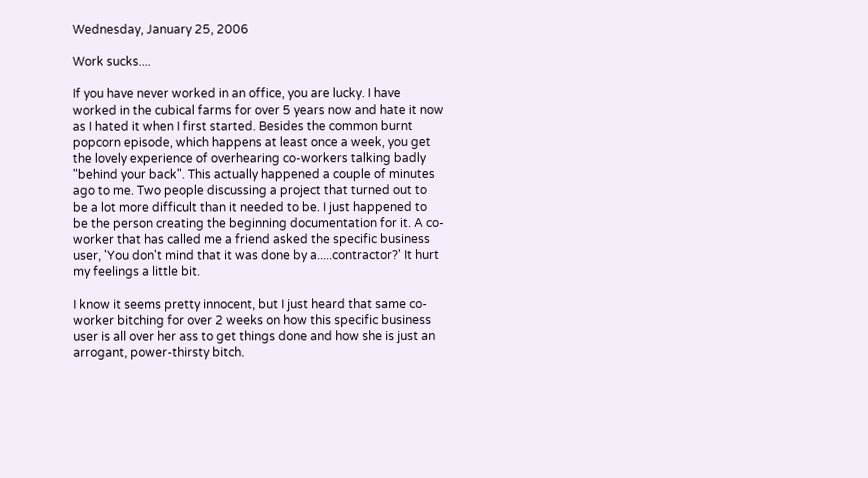Wednesday, January 25, 2006

Work sucks....

If you have never worked in an office, you are lucky. I have worked in the cubical farms for over 5 years now and hate it now as I hated it when I first started. Besides the common burnt popcorn episode, which happens at least once a week, you get the lovely experience of overhearing co-workers talking badly "behind your back". This actually happened a couple of minutes ago to me. Two people discussing a project that turned out to be a lot more difficult than it needed to be. I just happened to be the person creating the beginning documentation for it. A co-worker that has called me a friend asked the specific business user, 'You don't mind that it was done by a.....contractor?' It hurt my feelings a little bit.

I know it seems pretty innocent, but I just heard that same co-worker bitching for over 2 weeks on how this specific business user is all over her ass to get things done and how she is just an arrogant, power-thirsty bitch.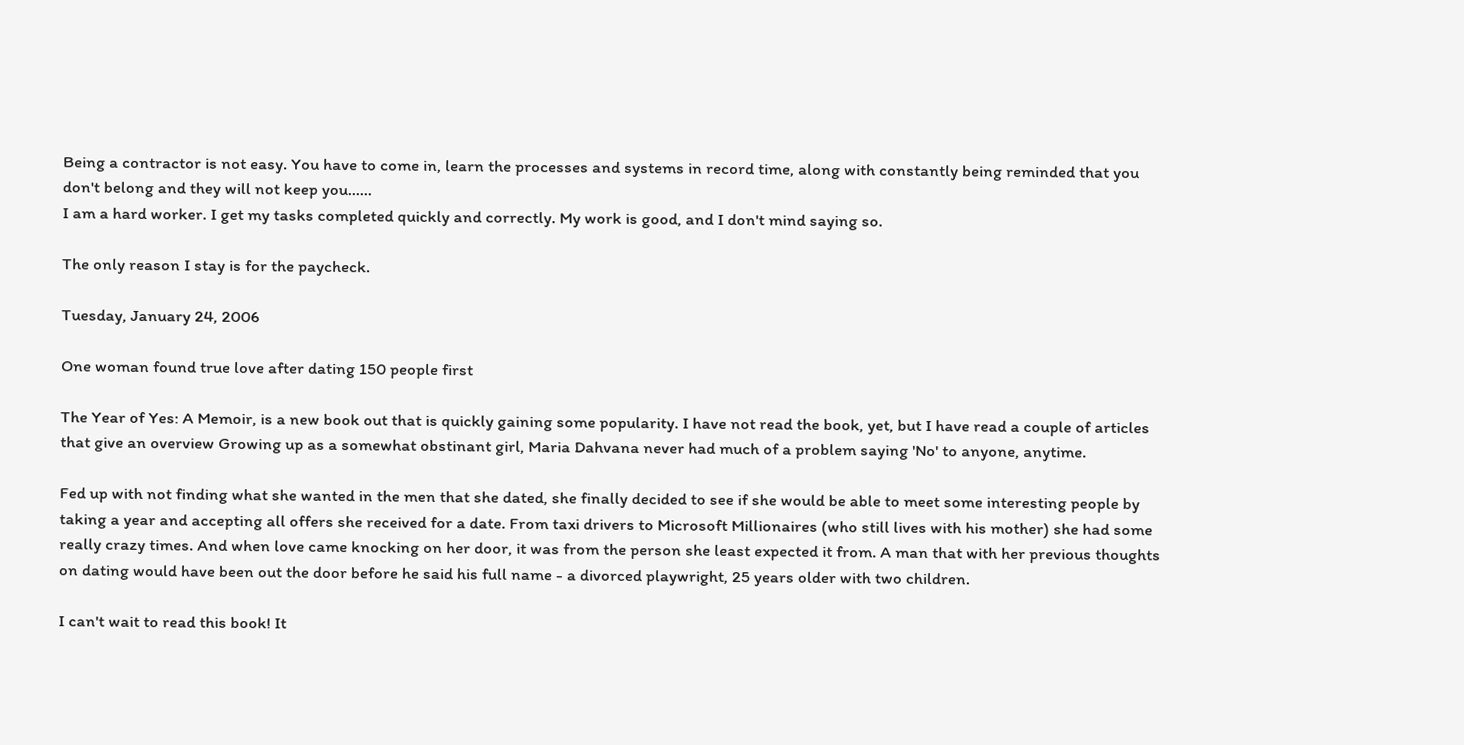Being a contractor is not easy. You have to come in, learn the processes and systems in record time, along with constantly being reminded that you don't belong and they will not keep you......
I am a hard worker. I get my tasks completed quickly and correctly. My work is good, and I don't mind saying so.

The only reason I stay is for the paycheck.

Tuesday, January 24, 2006

One woman found true love after dating 150 people first

The Year of Yes: A Memoir, is a new book out that is quickly gaining some popularity. I have not read the book, yet, but I have read a couple of articles that give an overview Growing up as a somewhat obstinant girl, Maria Dahvana never had much of a problem saying 'No' to anyone, anytime.

Fed up with not finding what she wanted in the men that she dated, she finally decided to see if she would be able to meet some interesting people by taking a year and accepting all offers she received for a date. From taxi drivers to Microsoft Millionaires (who still lives with his mother) she had some really crazy times. And when love came knocking on her door, it was from the person she least expected it from. A man that with her previous thoughts on dating would have been out the door before he said his full name - a divorced playwright, 25 years older with two children.

I can't wait to read this book! It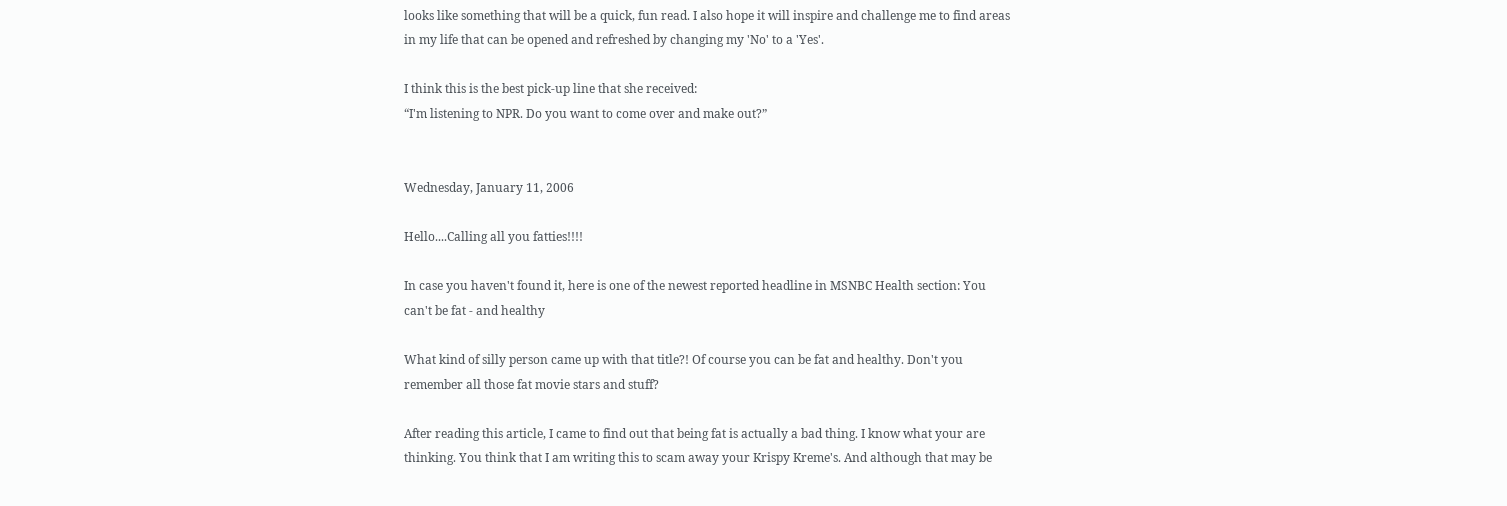looks like something that will be a quick, fun read. I also hope it will inspire and challenge me to find areas in my life that can be opened and refreshed by changing my 'No' to a 'Yes'.

I think this is the best pick-up line that she received:
“I'm listening to NPR. Do you want to come over and make out?”


Wednesday, January 11, 2006

Hello....Calling all you fatties!!!!

In case you haven't found it, here is one of the newest reported headline in MSNBC Health section: You can't be fat - and healthy

What kind of silly person came up with that title?! Of course you can be fat and healthy. Don't you remember all those fat movie stars and stuff?

After reading this article, I came to find out that being fat is actually a bad thing. I know what your are thinking. You think that I am writing this to scam away your Krispy Kreme's. And although that may be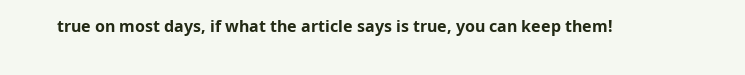true on most days, if what the article says is true, you can keep them!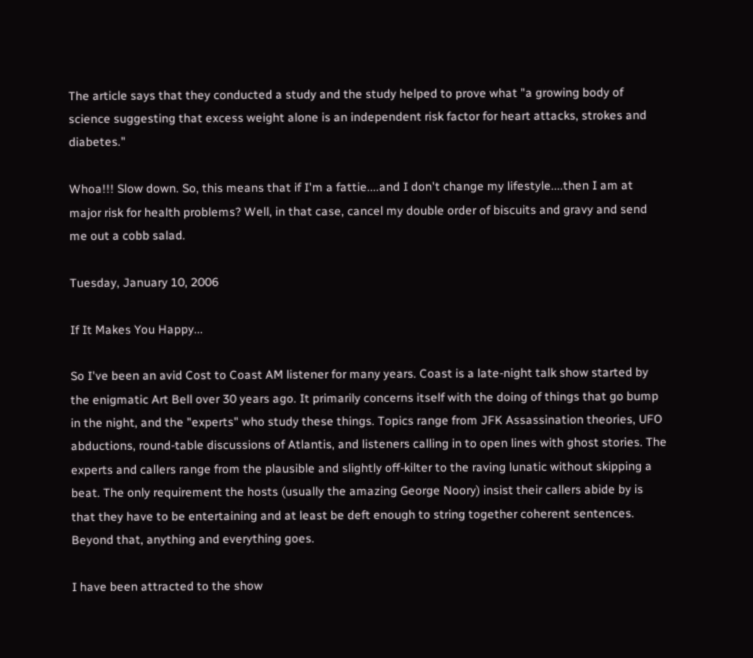The article says that they conducted a study and the study helped to prove what "a growing body of science suggesting that excess weight alone is an independent risk factor for heart attacks, strokes and diabetes."

Whoa!!! Slow down. So, this means that if I'm a fattie....and I don't change my lifestyle....then I am at major risk for health problems? Well, in that case, cancel my double order of biscuits and gravy and send me out a cobb salad.

Tuesday, January 10, 2006

If It Makes You Happy...

So I've been an avid Cost to Coast AM listener for many years. Coast is a late-night talk show started by the enigmatic Art Bell over 30 years ago. It primarily concerns itself with the doing of things that go bump in the night, and the "experts" who study these things. Topics range from JFK Assassination theories, UFO abductions, round-table discussions of Atlantis, and listeners calling in to open lines with ghost stories. The experts and callers range from the plausible and slightly off-kilter to the raving lunatic without skipping a beat. The only requirement the hosts (usually the amazing George Noory) insist their callers abide by is that they have to be entertaining and at least be deft enough to string together coherent sentences. Beyond that, anything and everything goes.

I have been attracted to the show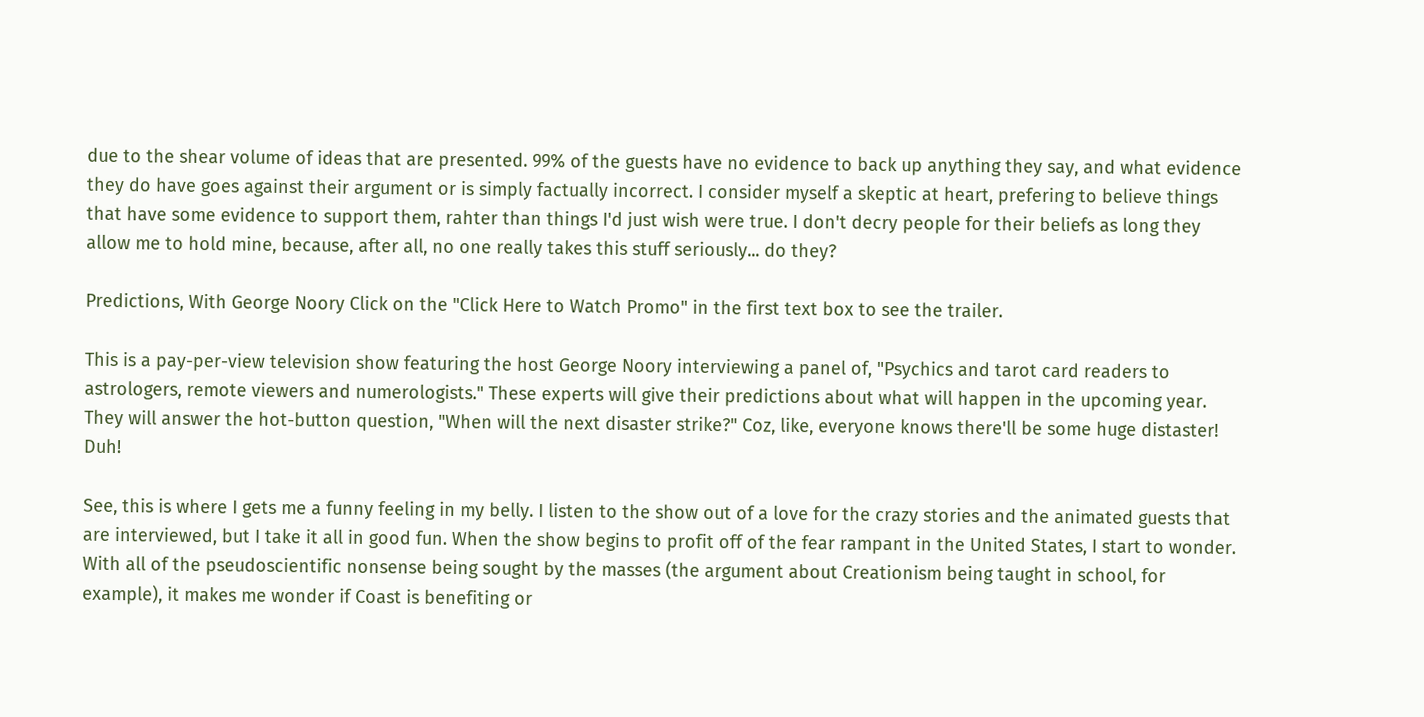due to the shear volume of ideas that are presented. 99% of the guests have no evidence to back up anything they say, and what evidence they do have goes against their argument or is simply factually incorrect. I consider myself a skeptic at heart, prefering to believe things that have some evidence to support them, rahter than things I'd just wish were true. I don't decry people for their beliefs as long they allow me to hold mine, because, after all, no one really takes this stuff seriously... do they?

Predictions, With George Noory Click on the "Click Here to Watch Promo" in the first text box to see the trailer.

This is a pay-per-view television show featuring the host George Noory interviewing a panel of, "Psychics and tarot card readers to astrologers, remote viewers and numerologists." These experts will give their predictions about what will happen in the upcoming year. They will answer the hot-button question, "When will the next disaster strike?" Coz, like, everyone knows there'll be some huge distaster! Duh!

See, this is where I gets me a funny feeling in my belly. I listen to the show out of a love for the crazy stories and the animated guests that are interviewed, but I take it all in good fun. When the show begins to profit off of the fear rampant in the United States, I start to wonder. With all of the pseudoscientific nonsense being sought by the masses (the argument about Creationism being taught in school, for example), it makes me wonder if Coast is benefiting or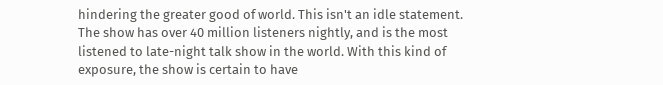hindering the greater good of world. This isn't an idle statement. The show has over 40 million listeners nightly, and is the most listened to late-night talk show in the world. With this kind of exposure, the show is certain to have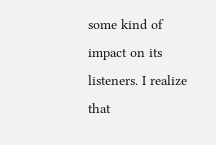some kind of impact on its listeners. I realize that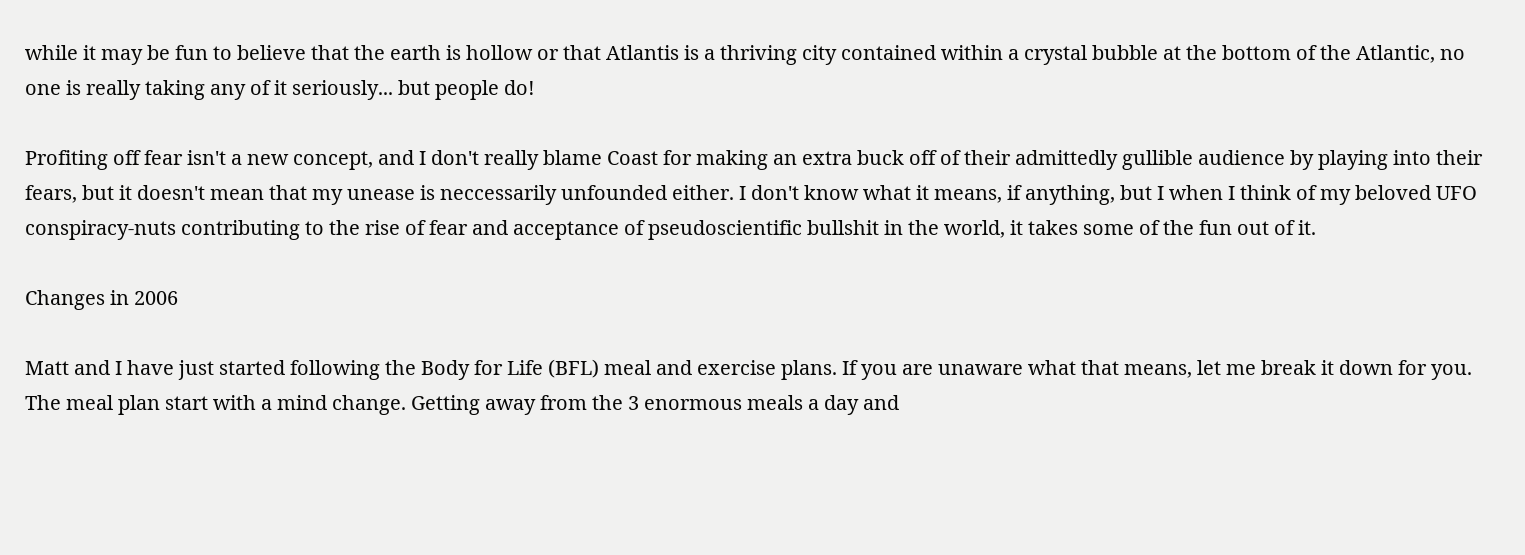while it may be fun to believe that the earth is hollow or that Atlantis is a thriving city contained within a crystal bubble at the bottom of the Atlantic, no one is really taking any of it seriously... but people do!

Profiting off fear isn't a new concept, and I don't really blame Coast for making an extra buck off of their admittedly gullible audience by playing into their fears, but it doesn't mean that my unease is neccessarily unfounded either. I don't know what it means, if anything, but I when I think of my beloved UFO conspiracy-nuts contributing to the rise of fear and acceptance of pseudoscientific bullshit in the world, it takes some of the fun out of it.

Changes in 2006

Matt and I have just started following the Body for Life (BFL) meal and exercise plans. If you are unaware what that means, let me break it down for you. The meal plan start with a mind change. Getting away from the 3 enormous meals a day and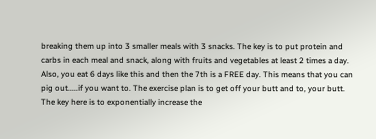breaking them up into 3 smaller meals with 3 snacks. The key is to put protein and carbs in each meal and snack, along with fruits and vegetables at least 2 times a day. Also, you eat 6 days like this and then the 7th is a FREE day. This means that you can pig out.....if you want to. The exercise plan is to get off your butt and to, your butt. The key here is to exponentially increase the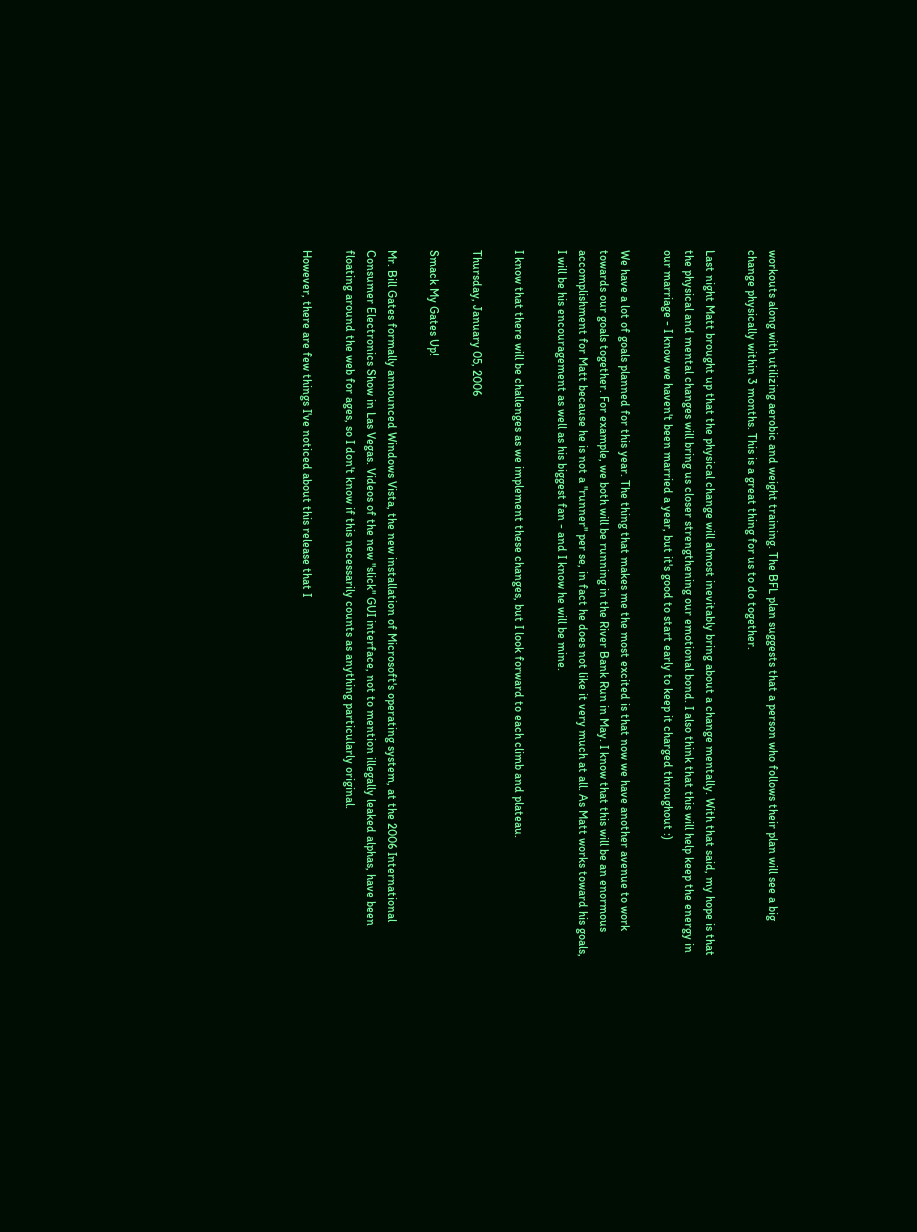workouts along with utilizing aerobic and weight training. The BFL plan suggests that a person who follows their plan will see a big change physically within 3 months. This is a great thing for us to do together.

Last night Matt brought up that the physical change will almost inevitably bring about a change mentally. With that said, my hope is that the physical and mental changes will bring us closer strengthening our emotional bond. I also think that this will help keep the energy in our marriage - I know we haven't been married a year, but it's good to start early to keep it charged throughout :)

We have a lot of goals planned for this year. The thing that makes me the most excited is that now we have another avenue to work towards our goals together. For example, we both will be running in the River Bank Run in May. I know that this will be an enormous accomplishment for Matt because he is not a "runner" per se, in fact he does not like it very much at all. As Matt works toward his goals, I will be his encouragement as well as his biggest fan - and I know he will be mine.

I know that there will be challenges as we implement these changes, but I look forward to each climb and plateau.

Thursday, January 05, 2006

Smack My Gates Up!

Mr. Bill Gates formally announced Windows Vista, the new installation of Microsoft's operating system, at the 2006 International Consumer Electronics Show in Las Vegas. Videos of the new "slick" GUI interface, not to mention illegally leaked alphas, have been floating around the web for ages, so I don't know if this necessarily counts as anything particularly original.

However, there are few things I've noticed about this release that I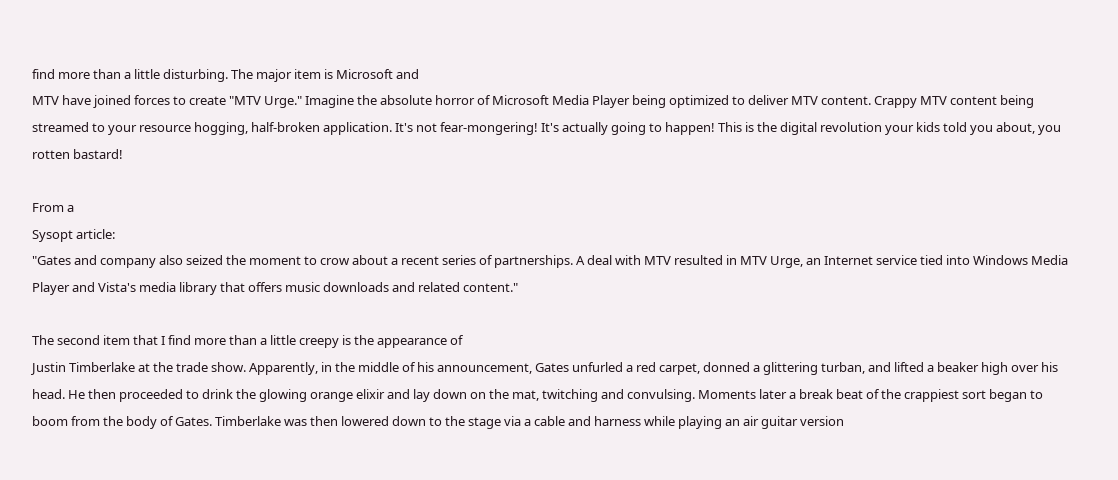find more than a little disturbing. The major item is Microsoft and
MTV have joined forces to create "MTV Urge." Imagine the absolute horror of Microsoft Media Player being optimized to deliver MTV content. Crappy MTV content being streamed to your resource hogging, half-broken application. It's not fear-mongering! It's actually going to happen! This is the digital revolution your kids told you about, you rotten bastard!

From a
Sysopt article:
"Gates and company also seized the moment to crow about a recent series of partnerships. A deal with MTV resulted in MTV Urge, an Internet service tied into Windows Media Player and Vista's media library that offers music downloads and related content."

The second item that I find more than a little creepy is the appearance of
Justin Timberlake at the trade show. Apparently, in the middle of his announcement, Gates unfurled a red carpet, donned a glittering turban, and lifted a beaker high over his head. He then proceeded to drink the glowing orange elixir and lay down on the mat, twitching and convulsing. Moments later a break beat of the crappiest sort began to boom from the body of Gates. Timberlake was then lowered down to the stage via a cable and harness while playing an air guitar version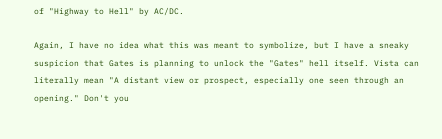of "Highway to Hell" by AC/DC.

Again, I have no idea what this was meant to symbolize, but I have a sneaky suspicion that Gates is planning to unlock the "Gates" hell itself. Vista can literally mean "A distant view or prospect, especially one seen through an opening." Don't you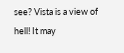see? Vista is a view of hell! It may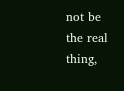not be the real thing,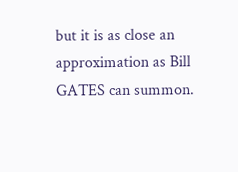but it is as close an approximation as Bill GATES can summon.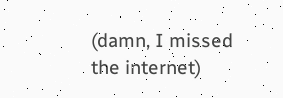(damn, I missed the internet)